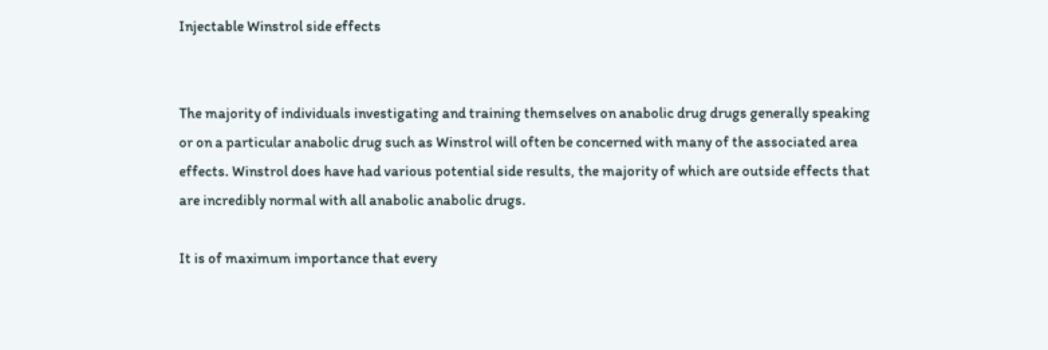Injectable Winstrol side effects


The majority of individuals investigating and training themselves on anabolic drug drugs generally speaking or on a particular anabolic drug such as Winstrol will often be concerned with many of the associated area effects. Winstrol does have had various potential side results, the majority of which are outside effects that are incredibly normal with all anabolic anabolic drugs.

It is of maximum importance that every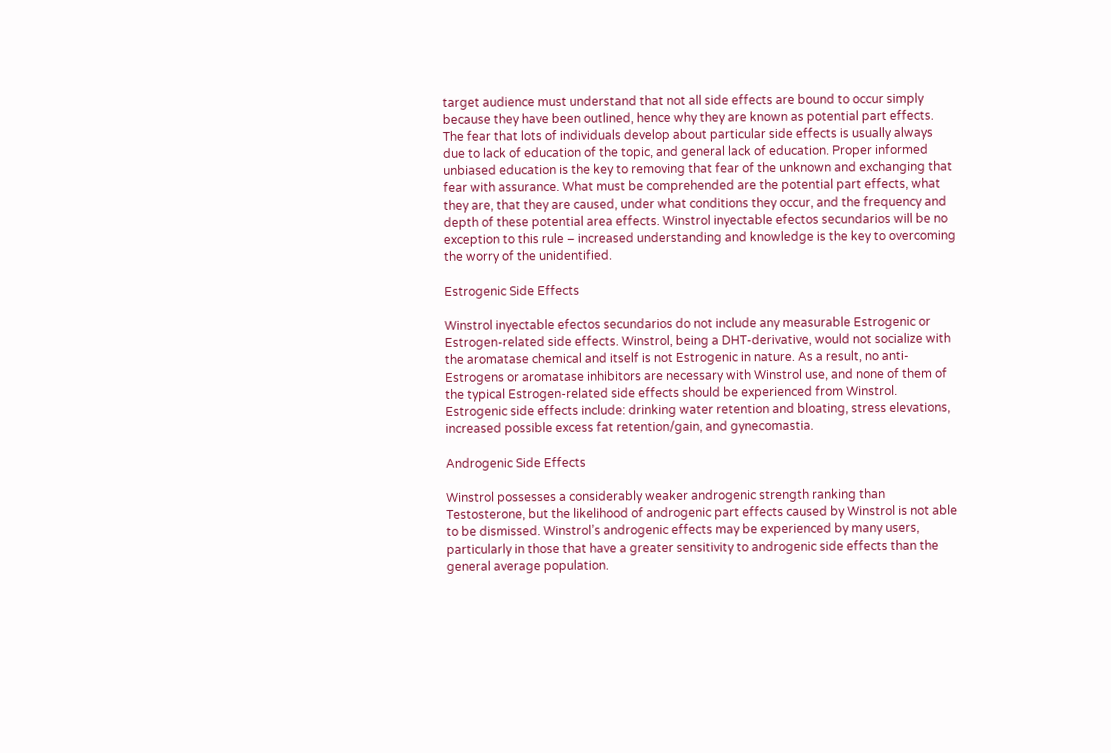target audience must understand that not all side effects are bound to occur simply because they have been outlined, hence why they are known as potential part effects. The fear that lots of individuals develop about particular side effects is usually always due to lack of education of the topic, and general lack of education. Proper informed unbiased education is the key to removing that fear of the unknown and exchanging that fear with assurance. What must be comprehended are the potential part effects, what they are, that they are caused, under what conditions they occur, and the frequency and depth of these potential area effects. Winstrol inyectable efectos secundarios will be no exception to this rule – increased understanding and knowledge is the key to overcoming the worry of the unidentified.

Estrogenic Side Effects

Winstrol inyectable efectos secundarios do not include any measurable Estrogenic or Estrogen-related side effects. Winstrol, being a DHT-derivative, would not socialize with the aromatase chemical and itself is not Estrogenic in nature. As a result, no anti-Estrogens or aromatase inhibitors are necessary with Winstrol use, and none of them of the typical Estrogen-related side effects should be experienced from Winstrol. Estrogenic side effects include: drinking water retention and bloating, stress elevations, increased possible excess fat retention/gain, and gynecomastia.

Androgenic Side Effects

Winstrol possesses a considerably weaker androgenic strength ranking than Testosterone, but the likelihood of androgenic part effects caused by Winstrol is not able to be dismissed. Winstrol’s androgenic effects may be experienced by many users, particularly in those that have a greater sensitivity to androgenic side effects than the general average population.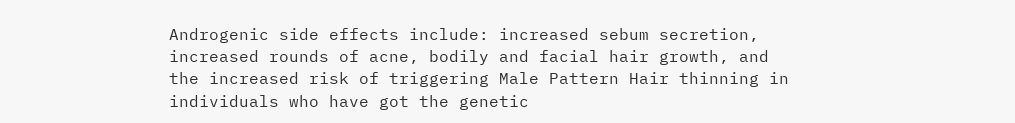Androgenic side effects include: increased sebum secretion, increased rounds of acne, bodily and facial hair growth, and the increased risk of triggering Male Pattern Hair thinning in individuals who have got the genetic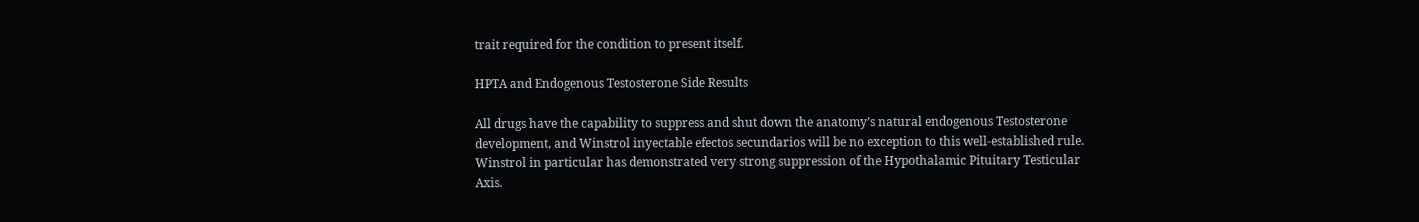trait required for the condition to present itself.

HPTA and Endogenous Testosterone Side Results

All drugs have the capability to suppress and shut down the anatomy’s natural endogenous Testosterone development, and Winstrol inyectable efectos secundarios will be no exception to this well-established rule. Winstrol in particular has demonstrated very strong suppression of the Hypothalamic Pituitary Testicular Axis.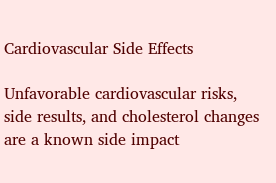Cardiovascular Side Effects

Unfavorable cardiovascular risks, side results, and cholesterol changes are a known side impact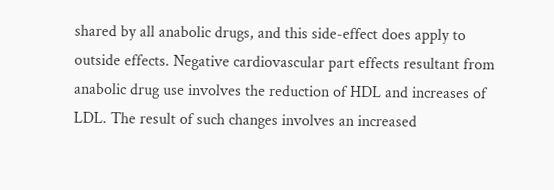shared by all anabolic drugs, and this side-effect does apply to outside effects. Negative cardiovascular part effects resultant from anabolic drug use involves the reduction of HDL and increases of LDL. The result of such changes involves an increased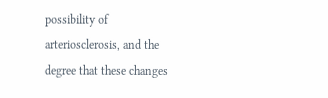possibility of arteriosclerosis, and the degree that these changes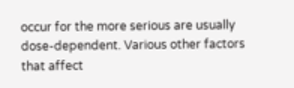occur for the more serious are usually dose-dependent. Various other factors that affect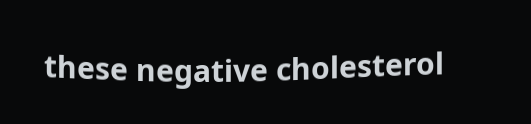these negative cholesterol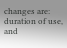changes are: duration of use, and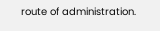route of administration.